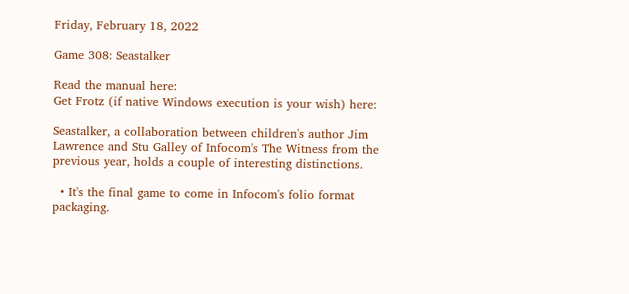Friday, February 18, 2022

Game 308: Seastalker

Read the manual here:
Get Frotz (if native Windows execution is your wish) here:

Seastalker, a collaboration between children's author Jim Lawrence and Stu Galley of Infocom's The Witness from the previous year, holds a couple of interesting distinctions.

  • It's the final game to come in Infocom's folio format packaging.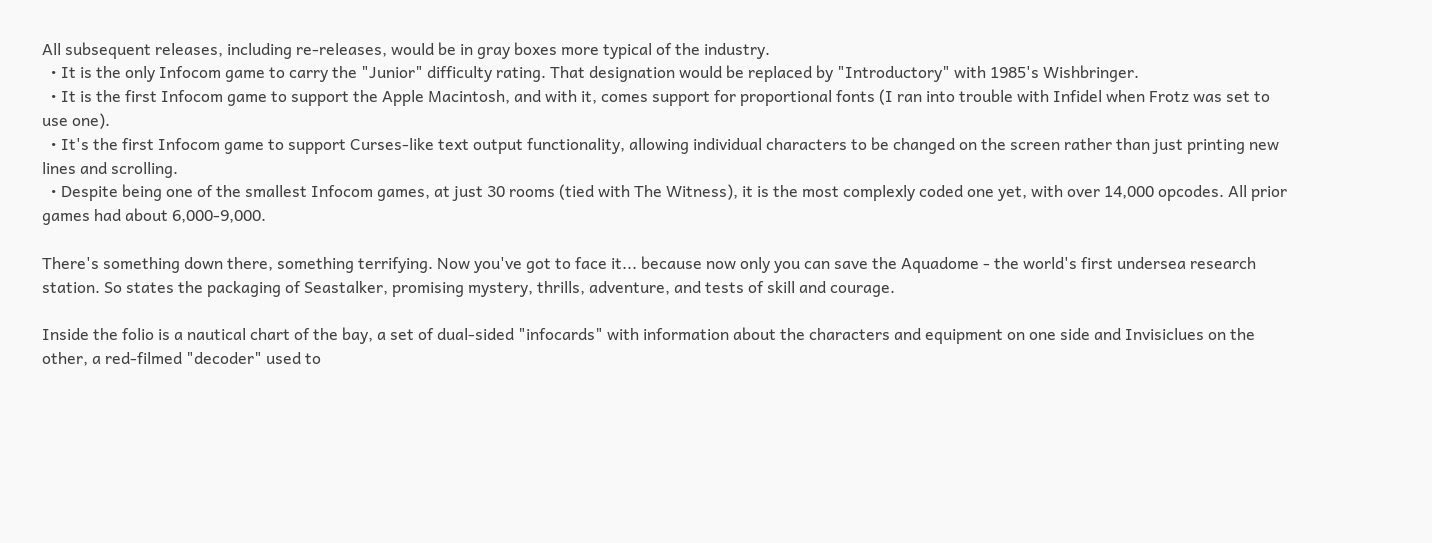All subsequent releases, including re-releases, would be in gray boxes more typical of the industry.
  • It is the only Infocom game to carry the "Junior" difficulty rating. That designation would be replaced by "Introductory" with 1985's Wishbringer.
  • It is the first Infocom game to support the Apple Macintosh, and with it, comes support for proportional fonts (I ran into trouble with Infidel when Frotz was set to use one).
  • It's the first Infocom game to support Curses-like text output functionality, allowing individual characters to be changed on the screen rather than just printing new lines and scrolling.
  • Despite being one of the smallest Infocom games, at just 30 rooms (tied with The Witness), it is the most complexly coded one yet, with over 14,000 opcodes. All prior games had about 6,000-9,000.

There's something down there, something terrifying. Now you've got to face it... because now only you can save the Aquadome - the world's first undersea research station. So states the packaging of Seastalker, promising mystery, thrills, adventure, and tests of skill and courage.

Inside the folio is a nautical chart of the bay, a set of dual-sided "infocards" with information about the characters and equipment on one side and Invisiclues on the other, a red-filmed "decoder" used to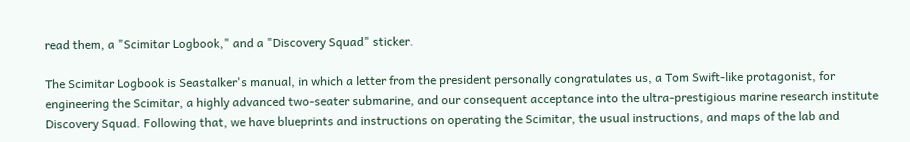read them, a "Scimitar Logbook," and a "Discovery Squad" sticker.

The Scimitar Logbook is Seastalker's manual, in which a letter from the president personally congratulates us, a Tom Swift-like protagonist, for engineering the Scimitar, a highly advanced two-seater submarine, and our consequent acceptance into the ultra-prestigious marine research institute Discovery Squad. Following that, we have blueprints and instructions on operating the Scimitar, the usual instructions, and maps of the lab and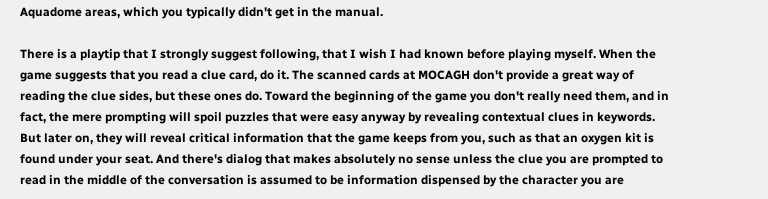Aquadome areas, which you typically didn't get in the manual.

There is a playtip that I strongly suggest following, that I wish I had known before playing myself. When the game suggests that you read a clue card, do it. The scanned cards at MOCAGH don't provide a great way of reading the clue sides, but these ones do. Toward the beginning of the game you don't really need them, and in fact, the mere prompting will spoil puzzles that were easy anyway by revealing contextual clues in keywords. But later on, they will reveal critical information that the game keeps from you, such as that an oxygen kit is found under your seat. And there's dialog that makes absolutely no sense unless the clue you are prompted to read in the middle of the conversation is assumed to be information dispensed by the character you are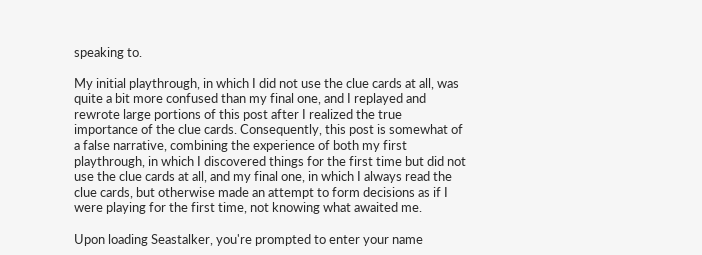speaking to.

My initial playthrough, in which I did not use the clue cards at all, was quite a bit more confused than my final one, and I replayed and rewrote large portions of this post after I realized the true importance of the clue cards. Consequently, this post is somewhat of a false narrative, combining the experience of both my first playthrough, in which I discovered things for the first time but did not use the clue cards at all, and my final one, in which I always read the clue cards, but otherwise made an attempt to form decisions as if I were playing for the first time, not knowing what awaited me.

Upon loading Seastalker, you're prompted to enter your name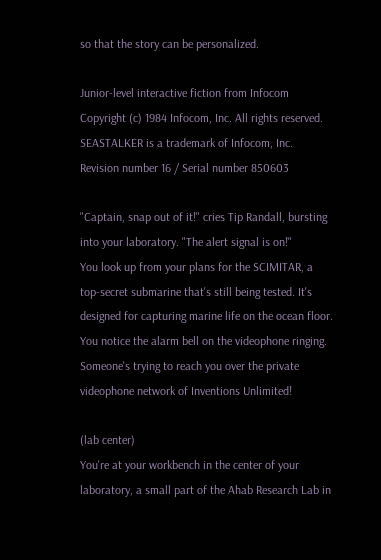so that the story can be personalized.

Junior-level interactive fiction from Infocom
Copyright (c) 1984 Infocom, Inc. All rights reserved.
SEASTALKER is a trademark of Infocom, Inc.
Revision number 16 / Serial number 850603

"Captain, snap out of it!" cries Tip Randall, bursting into your laboratory. "The alert signal is on!"
You look up from your plans for the SCIMITAR, a top-secret submarine that's still being tested. It's designed for capturing marine life on the ocean floor. You notice the alarm bell on the videophone ringing. Someone's trying to reach you over the private videophone network of Inventions Unlimited!

(lab center)
You're at your workbench in the center of your laboratory, a small part of the Ahab Research Lab in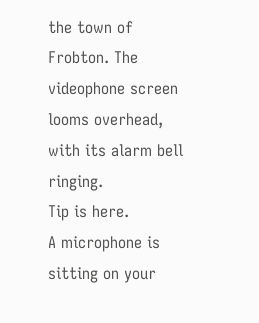the town of Frobton. The videophone screen looms overhead, with its alarm bell ringing.
Tip is here.
A microphone is sitting on your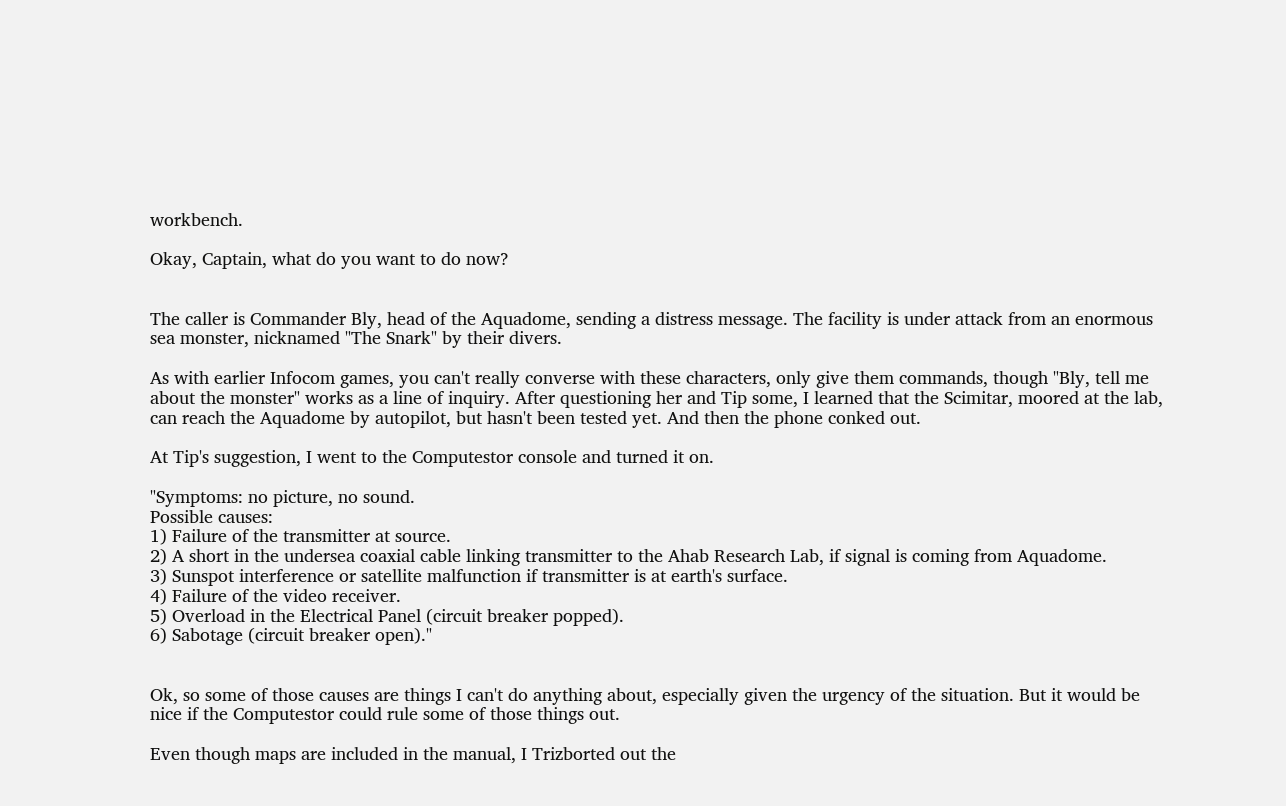workbench.

Okay, Captain, what do you want to do now?


The caller is Commander Bly, head of the Aquadome, sending a distress message. The facility is under attack from an enormous sea monster, nicknamed "The Snark" by their divers.

As with earlier Infocom games, you can't really converse with these characters, only give them commands, though "Bly, tell me about the monster" works as a line of inquiry. After questioning her and Tip some, I learned that the Scimitar, moored at the lab, can reach the Aquadome by autopilot, but hasn't been tested yet. And then the phone conked out.

At Tip's suggestion, I went to the Computestor console and turned it on.

"Symptoms: no picture, no sound.
Possible causes:
1) Failure of the transmitter at source.
2) A short in the undersea coaxial cable linking transmitter to the Ahab Research Lab, if signal is coming from Aquadome.
3) Sunspot interference or satellite malfunction if transmitter is at earth's surface.
4) Failure of the video receiver.
5) Overload in the Electrical Panel (circuit breaker popped).
6) Sabotage (circuit breaker open)."


Ok, so some of those causes are things I can't do anything about, especially given the urgency of the situation. But it would be nice if the Computestor could rule some of those things out.

Even though maps are included in the manual, I Trizborted out the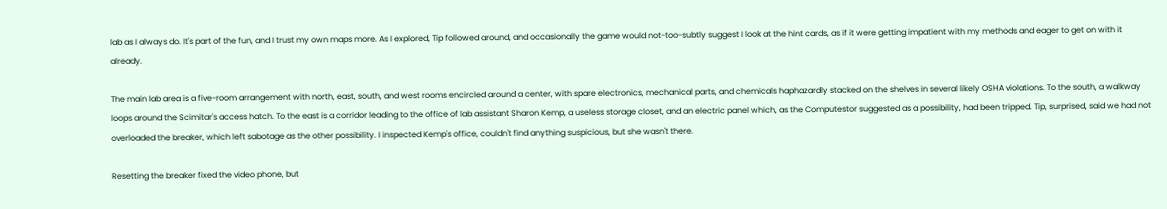lab as I always do. It's part of the fun, and I trust my own maps more. As I explored, Tip followed around, and occasionally the game would not-too-subtly suggest I look at the hint cards, as if it were getting impatient with my methods and eager to get on with it already.

The main lab area is a five-room arrangement with north, east, south, and west rooms encircled around a center, with spare electronics, mechanical parts, and chemicals haphazardly stacked on the shelves in several likely OSHA violations. To the south, a walkway loops around the Scimitar's access hatch. To the east is a corridor leading to the office of lab assistant Sharon Kemp, a useless storage closet, and an electric panel which, as the Computestor suggested as a possibility, had been tripped. Tip, surprised, said we had not overloaded the breaker, which left sabotage as the other possibility. I inspected Kemp's office, couldn't find anything suspicious, but she wasn't there.

Resetting the breaker fixed the video phone, but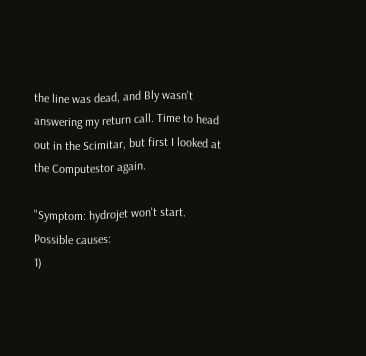the line was dead, and Bly wasn't answering my return call. Time to head out in the Scimitar, but first I looked at the Computestor again.

"Symptom: hydrojet won't start.
Possible causes:
1)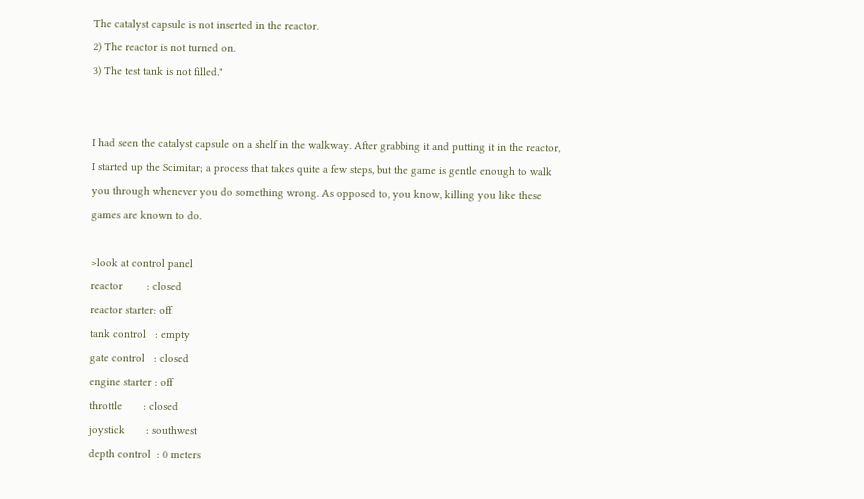The catalyst capsule is not inserted in the reactor.
2) The reactor is not turned on.
3) The test tank is not filled."


I had seen the catalyst capsule on a shelf in the walkway. After grabbing it and putting it in the reactor, I started up the Scimitar; a process that takes quite a few steps, but the game is gentle enough to walk you through whenever you do something wrong. As opposed to, you know, killing you like these games are known to do.

>look at control panel
reactor        : closed
reactor starter: off
tank control   : empty
gate control   : closed
engine starter : off
throttle       : closed
joystick       : southwest
depth control  : 0 meters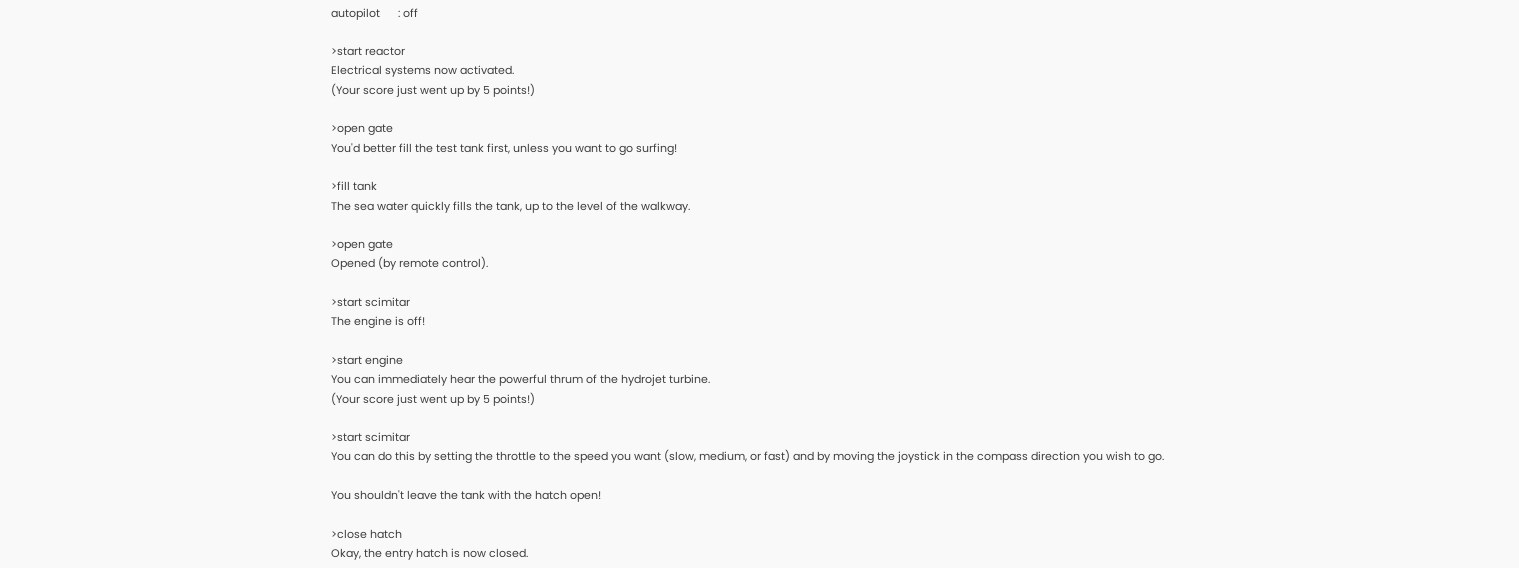autopilot      : off

>start reactor
Electrical systems now activated.
(Your score just went up by 5 points!)

>open gate
You'd better fill the test tank first, unless you want to go surfing!

>fill tank
The sea water quickly fills the tank, up to the level of the walkway.

>open gate
Opened (by remote control).

>start scimitar
The engine is off!

>start engine
You can immediately hear the powerful thrum of the hydrojet turbine.
(Your score just went up by 5 points!)

>start scimitar
You can do this by setting the throttle to the speed you want (slow, medium, or fast) and by moving the joystick in the compass direction you wish to go.

You shouldn't leave the tank with the hatch open!

>close hatch
Okay, the entry hatch is now closed.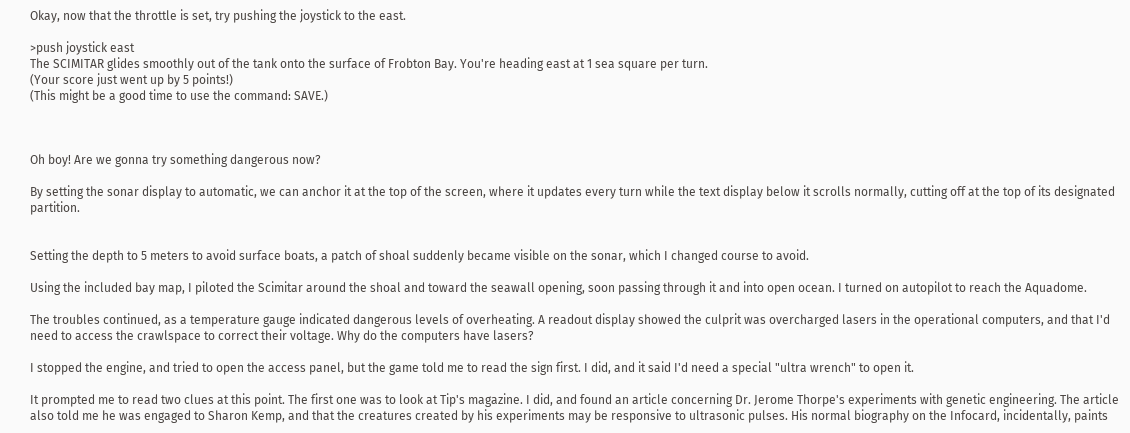Okay, now that the throttle is set, try pushing the joystick to the east.

>push joystick east
The SCIMITAR glides smoothly out of the tank onto the surface of Frobton Bay. You're heading east at 1 sea square per turn.
(Your score just went up by 5 points!)
(This might be a good time to use the command: SAVE.)



Oh boy! Are we gonna try something dangerous now?

By setting the sonar display to automatic, we can anchor it at the top of the screen, where it updates every turn while the text display below it scrolls normally, cutting off at the top of its designated partition.


Setting the depth to 5 meters to avoid surface boats, a patch of shoal suddenly became visible on the sonar, which I changed course to avoid.

Using the included bay map, I piloted the Scimitar around the shoal and toward the seawall opening, soon passing through it and into open ocean. I turned on autopilot to reach the Aquadome.

The troubles continued, as a temperature gauge indicated dangerous levels of overheating. A readout display showed the culprit was overcharged lasers in the operational computers, and that I'd need to access the crawlspace to correct their voltage. Why do the computers have lasers?

I stopped the engine, and tried to open the access panel, but the game told me to read the sign first. I did, and it said I'd need a special "ultra wrench" to open it.

It prompted me to read two clues at this point. The first one was to look at Tip's magazine. I did, and found an article concerning Dr. Jerome Thorpe's experiments with genetic engineering. The article also told me he was engaged to Sharon Kemp, and that the creatures created by his experiments may be responsive to ultrasonic pulses. His normal biography on the Infocard, incidentally, paints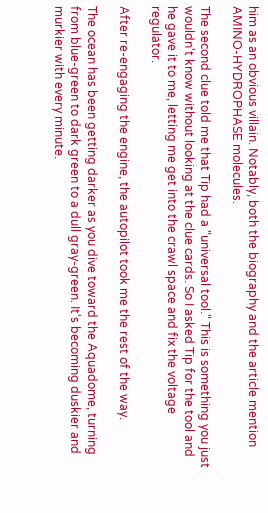him as an obvious villain. Notably, both the biography and the article mention AMINO-HYDROPHASE molecules.

The second clue told me that Tip had a "universal tool." This is something you just wouldn't know without looking at the clue cards. So I asked Tip for the tool and he gave it to me, letting me get into the crawl space and fix the voltage regulator.

After re-engaging the engine, the autopilot took me the rest of the way.

The ocean has been getting darker as you dive toward the Aquadome, turning from blue-green to dark green to a dull gray-green. It's becoming duskier and murkier with every minute.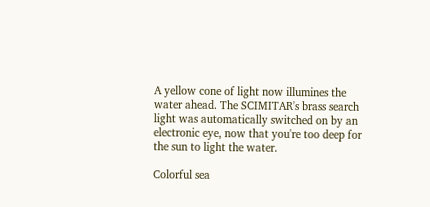A yellow cone of light now illumines the water ahead. The SCIMITAR's brass search light was automatically switched on by an electronic eye, now that you're too deep for the sun to light the water.

Colorful sea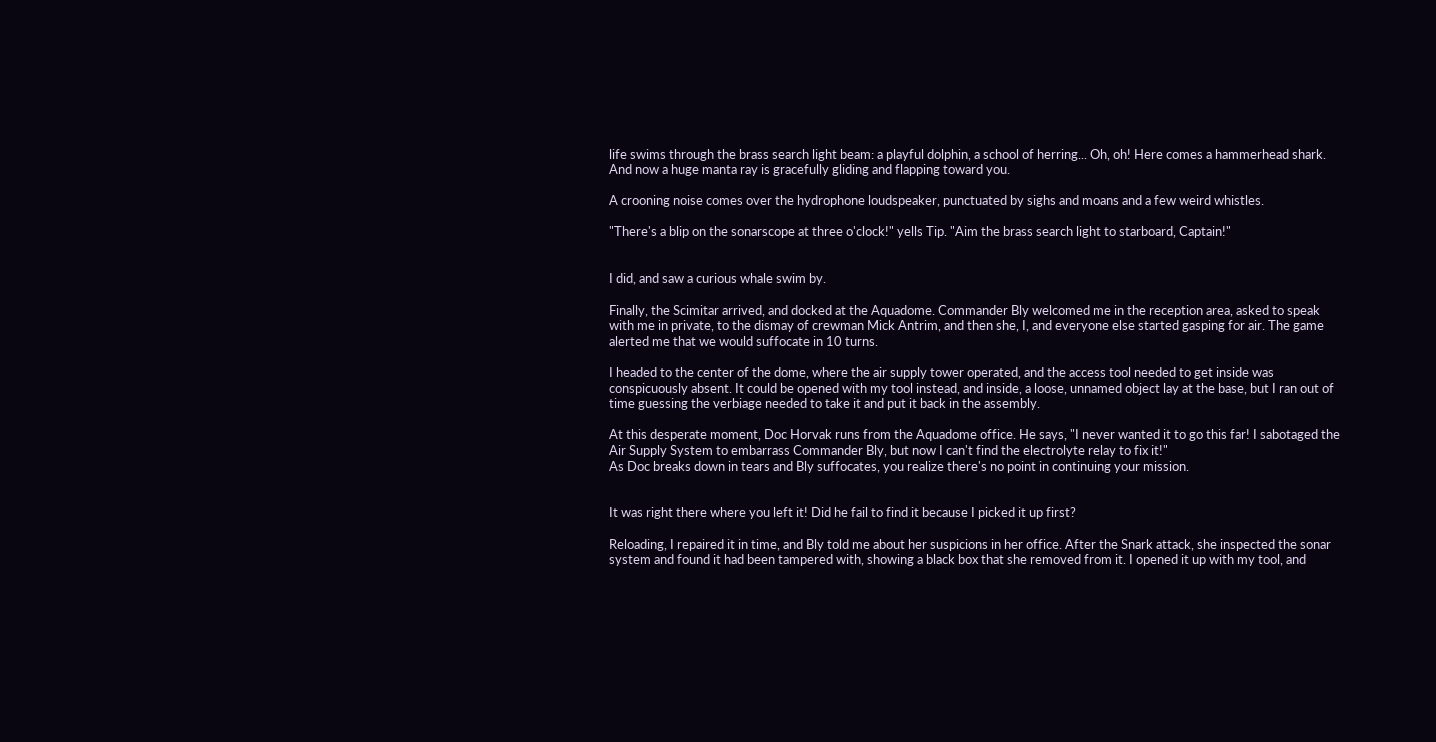life swims through the brass search light beam: a playful dolphin, a school of herring... Oh, oh! Here comes a hammerhead shark. And now a huge manta ray is gracefully gliding and flapping toward you.

A crooning noise comes over the hydrophone loudspeaker, punctuated by sighs and moans and a few weird whistles.

"There's a blip on the sonarscope at three o'clock!" yells Tip. "Aim the brass search light to starboard, Captain!"


I did, and saw a curious whale swim by.

Finally, the Scimitar arrived, and docked at the Aquadome. Commander Bly welcomed me in the reception area, asked to speak with me in private, to the dismay of crewman Mick Antrim, and then she, I, and everyone else started gasping for air. The game alerted me that we would suffocate in 10 turns.

I headed to the center of the dome, where the air supply tower operated, and the access tool needed to get inside was conspicuously absent. It could be opened with my tool instead, and inside, a loose, unnamed object lay at the base, but I ran out of time guessing the verbiage needed to take it and put it back in the assembly.

At this desperate moment, Doc Horvak runs from the Aquadome office. He says, "I never wanted it to go this far! I sabotaged the Air Supply System to embarrass Commander Bly, but now I can't find the electrolyte relay to fix it!"
As Doc breaks down in tears and Bly suffocates, you realize there's no point in continuing your mission.


It was right there where you left it! Did he fail to find it because I picked it up first?

Reloading, I repaired it in time, and Bly told me about her suspicions in her office. After the Snark attack, she inspected the sonar system and found it had been tampered with, showing a black box that she removed from it. I opened it up with my tool, and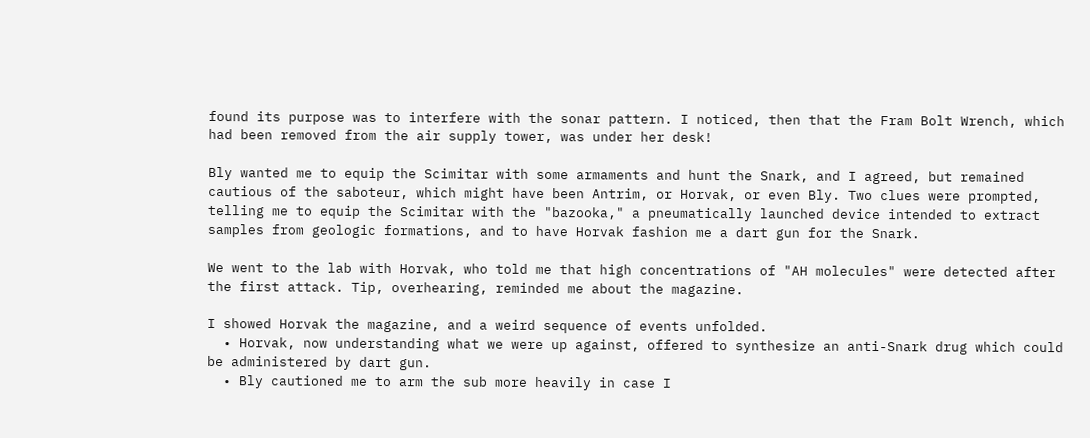found its purpose was to interfere with the sonar pattern. I noticed, then that the Fram Bolt Wrench, which had been removed from the air supply tower, was under her desk!

Bly wanted me to equip the Scimitar with some armaments and hunt the Snark, and I agreed, but remained cautious of the saboteur, which might have been Antrim, or Horvak, or even Bly. Two clues were prompted, telling me to equip the Scimitar with the "bazooka," a pneumatically launched device intended to extract samples from geologic formations, and to have Horvak fashion me a dart gun for the Snark.

We went to the lab with Horvak, who told me that high concentrations of "AH molecules" were detected after the first attack. Tip, overhearing, reminded me about the magazine.

I showed Horvak the magazine, and a weird sequence of events unfolded.
  • Horvak, now understanding what we were up against, offered to synthesize an anti-Snark drug which could be administered by dart gun.
  • Bly cautioned me to arm the sub more heavily in case I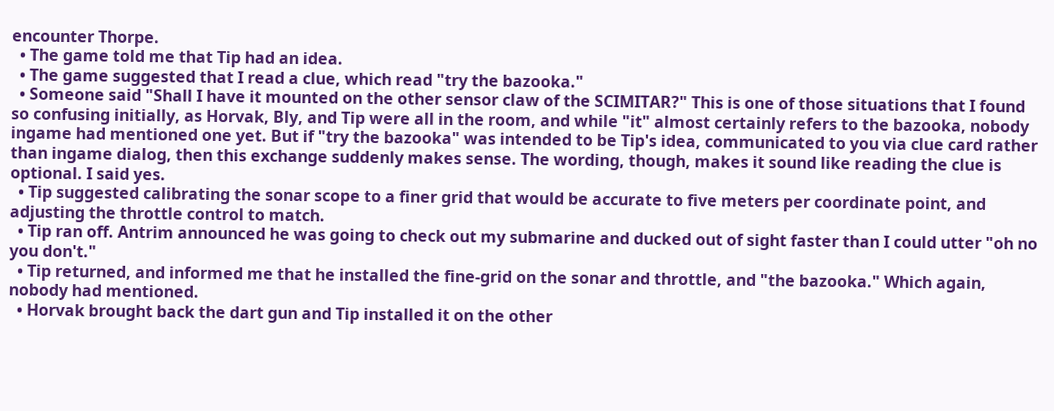encounter Thorpe.
  • The game told me that Tip had an idea.
  • The game suggested that I read a clue, which read "try the bazooka."
  • Someone said "Shall I have it mounted on the other sensor claw of the SCIMITAR?" This is one of those situations that I found so confusing initially, as Horvak, Bly, and Tip were all in the room, and while "it" almost certainly refers to the bazooka, nobody ingame had mentioned one yet. But if "try the bazooka" was intended to be Tip's idea, communicated to you via clue card rather than ingame dialog, then this exchange suddenly makes sense. The wording, though, makes it sound like reading the clue is optional. I said yes.
  • Tip suggested calibrating the sonar scope to a finer grid that would be accurate to five meters per coordinate point, and adjusting the throttle control to match.
  • Tip ran off. Antrim announced he was going to check out my submarine and ducked out of sight faster than I could utter "oh no you don't."
  • Tip returned, and informed me that he installed the fine-grid on the sonar and throttle, and "the bazooka." Which again, nobody had mentioned.
  • Horvak brought back the dart gun and Tip installed it on the other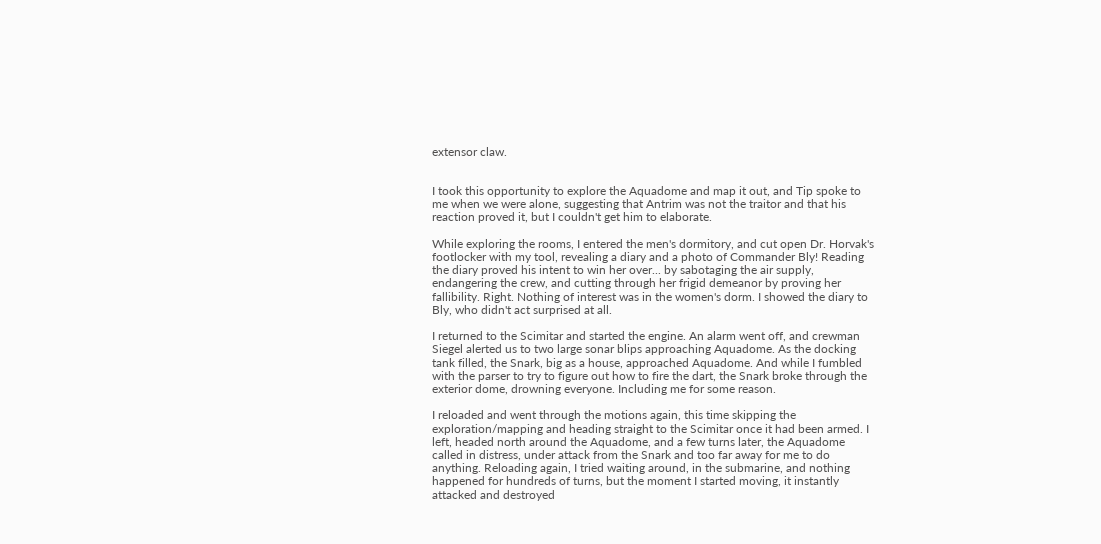extensor claw.


I took this opportunity to explore the Aquadome and map it out, and Tip spoke to me when we were alone, suggesting that Antrim was not the traitor and that his reaction proved it, but I couldn't get him to elaborate.

While exploring the rooms, I entered the men's dormitory, and cut open Dr. Horvak's footlocker with my tool, revealing a diary and a photo of Commander Bly! Reading the diary proved his intent to win her over... by sabotaging the air supply, endangering the crew, and cutting through her frigid demeanor by proving her fallibility. Right. Nothing of interest was in the women's dorm. I showed the diary to Bly, who didn't act surprised at all.

I returned to the Scimitar and started the engine. An alarm went off, and crewman Siegel alerted us to two large sonar blips approaching Aquadome. As the docking tank filled, the Snark, big as a house, approached Aquadome. And while I fumbled with the parser to try to figure out how to fire the dart, the Snark broke through the exterior dome, drowning everyone. Including me for some reason.

I reloaded and went through the motions again, this time skipping the exploration/mapping and heading straight to the Scimitar once it had been armed. I left, headed north around the Aquadome, and a few turns later, the Aquadome called in distress, under attack from the Snark and too far away for me to do anything. Reloading again, I tried waiting around, in the submarine, and nothing happened for hundreds of turns, but the moment I started moving, it instantly attacked and destroyed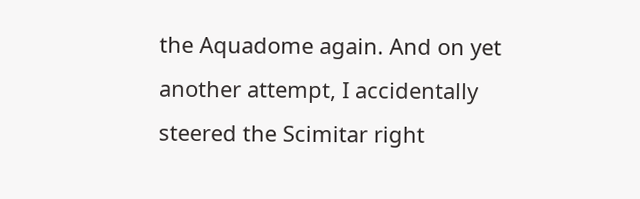the Aquadome again. And on yet another attempt, I accidentally steered the Scimitar right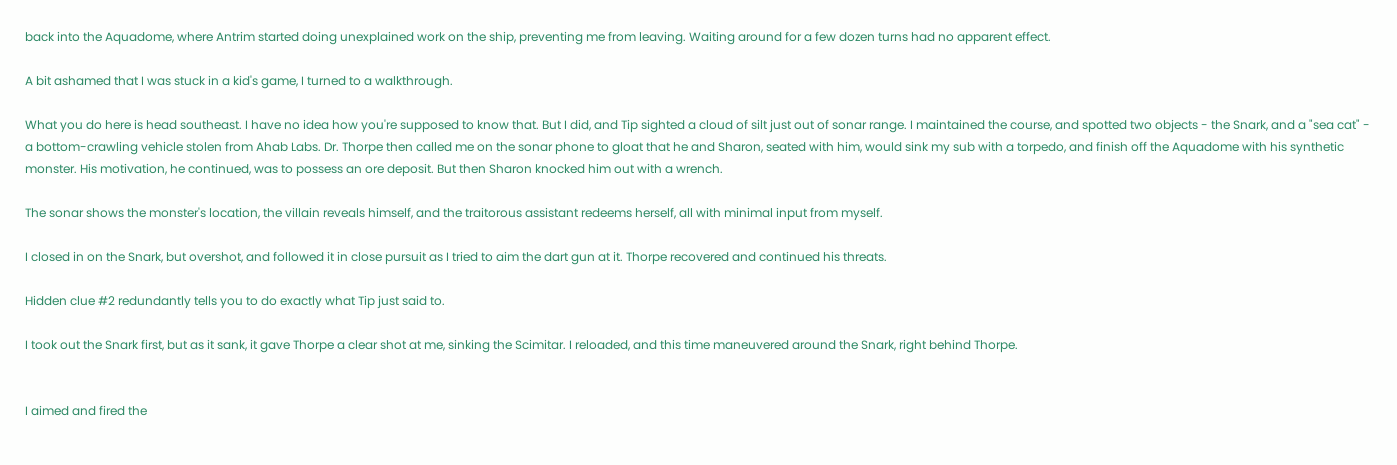back into the Aquadome, where Antrim started doing unexplained work on the ship, preventing me from leaving. Waiting around for a few dozen turns had no apparent effect.

A bit ashamed that I was stuck in a kid's game, I turned to a walkthrough.

What you do here is head southeast. I have no idea how you're supposed to know that. But I did, and Tip sighted a cloud of silt just out of sonar range. I maintained the course, and spotted two objects - the Snark, and a "sea cat" - a bottom-crawling vehicle stolen from Ahab Labs. Dr. Thorpe then called me on the sonar phone to gloat that he and Sharon, seated with him, would sink my sub with a torpedo, and finish off the Aquadome with his synthetic monster. His motivation, he continued, was to possess an ore deposit. But then Sharon knocked him out with a wrench.

The sonar shows the monster's location, the villain reveals himself, and the traitorous assistant redeems herself, all with minimal input from myself.

I closed in on the Snark, but overshot, and followed it in close pursuit as I tried to aim the dart gun at it. Thorpe recovered and continued his threats.

Hidden clue #2 redundantly tells you to do exactly what Tip just said to.

I took out the Snark first, but as it sank, it gave Thorpe a clear shot at me, sinking the Scimitar. I reloaded, and this time maneuvered around the Snark, right behind Thorpe.


I aimed and fired the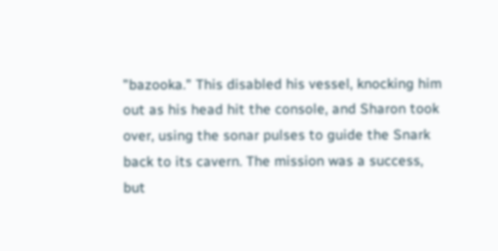"bazooka." This disabled his vessel, knocking him out as his head hit the console, and Sharon took over, using the sonar pulses to guide the Snark back to its cavern. The mission was a success, but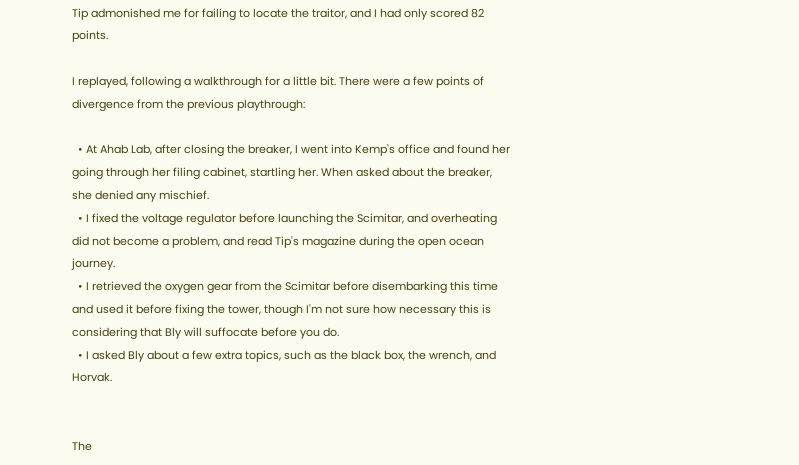Tip admonished me for failing to locate the traitor, and I had only scored 82 points.

I replayed, following a walkthrough for a little bit. There were a few points of divergence from the previous playthrough:

  • At Ahab Lab, after closing the breaker, I went into Kemp's office and found her going through her filing cabinet, startling her. When asked about the breaker, she denied any mischief.
  • I fixed the voltage regulator before launching the Scimitar, and overheating did not become a problem, and read Tip's magazine during the open ocean journey.
  • I retrieved the oxygen gear from the Scimitar before disembarking this time and used it before fixing the tower, though I'm not sure how necessary this is considering that Bly will suffocate before you do.
  • I asked Bly about a few extra topics, such as the black box, the wrench, and Horvak.


The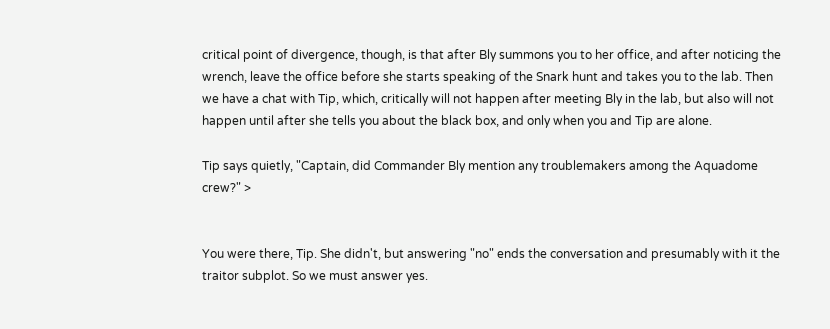critical point of divergence, though, is that after Bly summons you to her office, and after noticing the wrench, leave the office before she starts speaking of the Snark hunt and takes you to the lab. Then we have a chat with Tip, which, critically will not happen after meeting Bly in the lab, but also will not happen until after she tells you about the black box, and only when you and Tip are alone.

Tip says quietly, "Captain, did Commander Bly mention any troublemakers among the Aquadome crew?" >


You were there, Tip. She didn't, but answering "no" ends the conversation and presumably with it the traitor subplot. So we must answer yes.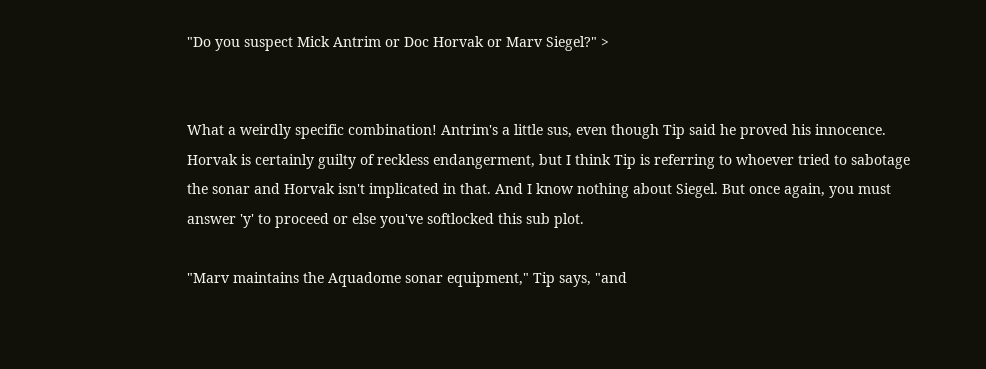"Do you suspect Mick Antrim or Doc Horvak or Marv Siegel?" >


What a weirdly specific combination! Antrim's a little sus, even though Tip said he proved his innocence. Horvak is certainly guilty of reckless endangerment, but I think Tip is referring to whoever tried to sabotage the sonar and Horvak isn't implicated in that. And I know nothing about Siegel. But once again, you must answer 'y' to proceed or else you've softlocked this sub plot.

"Marv maintains the Aquadome sonar equipment," Tip says, "and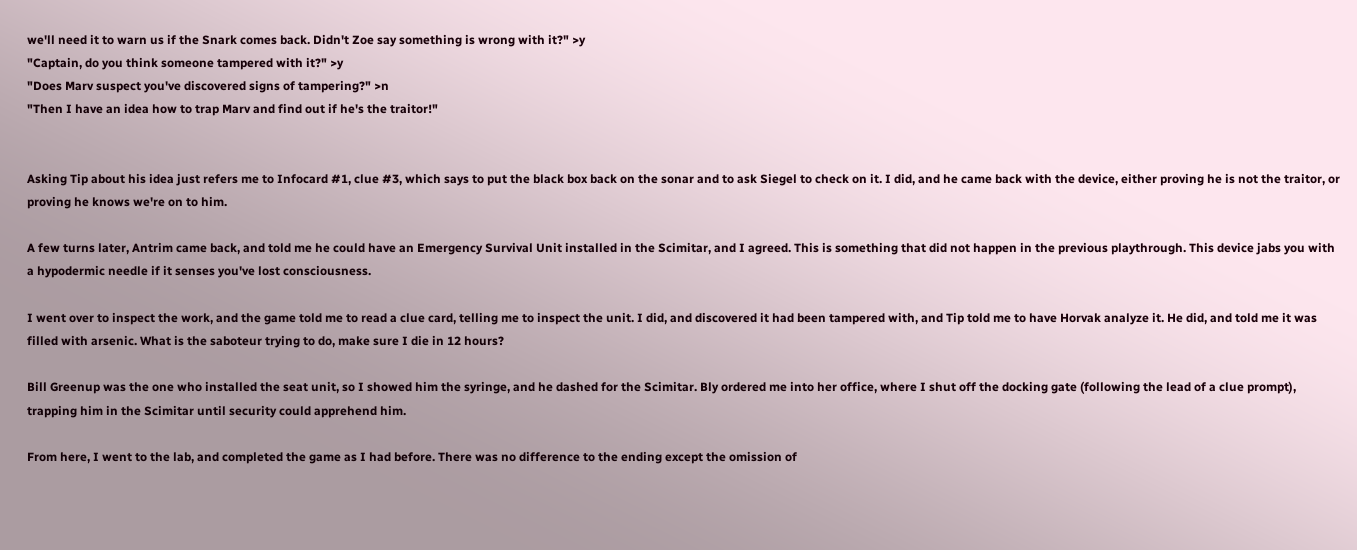we'll need it to warn us if the Snark comes back. Didn't Zoe say something is wrong with it?" >y
"Captain, do you think someone tampered with it?" >y
"Does Marv suspect you've discovered signs of tampering?" >n
"Then I have an idea how to trap Marv and find out if he's the traitor!"


Asking Tip about his idea just refers me to Infocard #1, clue #3, which says to put the black box back on the sonar and to ask Siegel to check on it. I did, and he came back with the device, either proving he is not the traitor, or proving he knows we're on to him.

A few turns later, Antrim came back, and told me he could have an Emergency Survival Unit installed in the Scimitar, and I agreed. This is something that did not happen in the previous playthrough. This device jabs you with a hypodermic needle if it senses you've lost consciousness.

I went over to inspect the work, and the game told me to read a clue card, telling me to inspect the unit. I did, and discovered it had been tampered with, and Tip told me to have Horvak analyze it. He did, and told me it was filled with arsenic. What is the saboteur trying to do, make sure I die in 12 hours?

Bill Greenup was the one who installed the seat unit, so I showed him the syringe, and he dashed for the Scimitar. Bly ordered me into her office, where I shut off the docking gate (following the lead of a clue prompt), trapping him in the Scimitar until security could apprehend him.

From here, I went to the lab, and completed the game as I had before. There was no difference to the ending except the omission of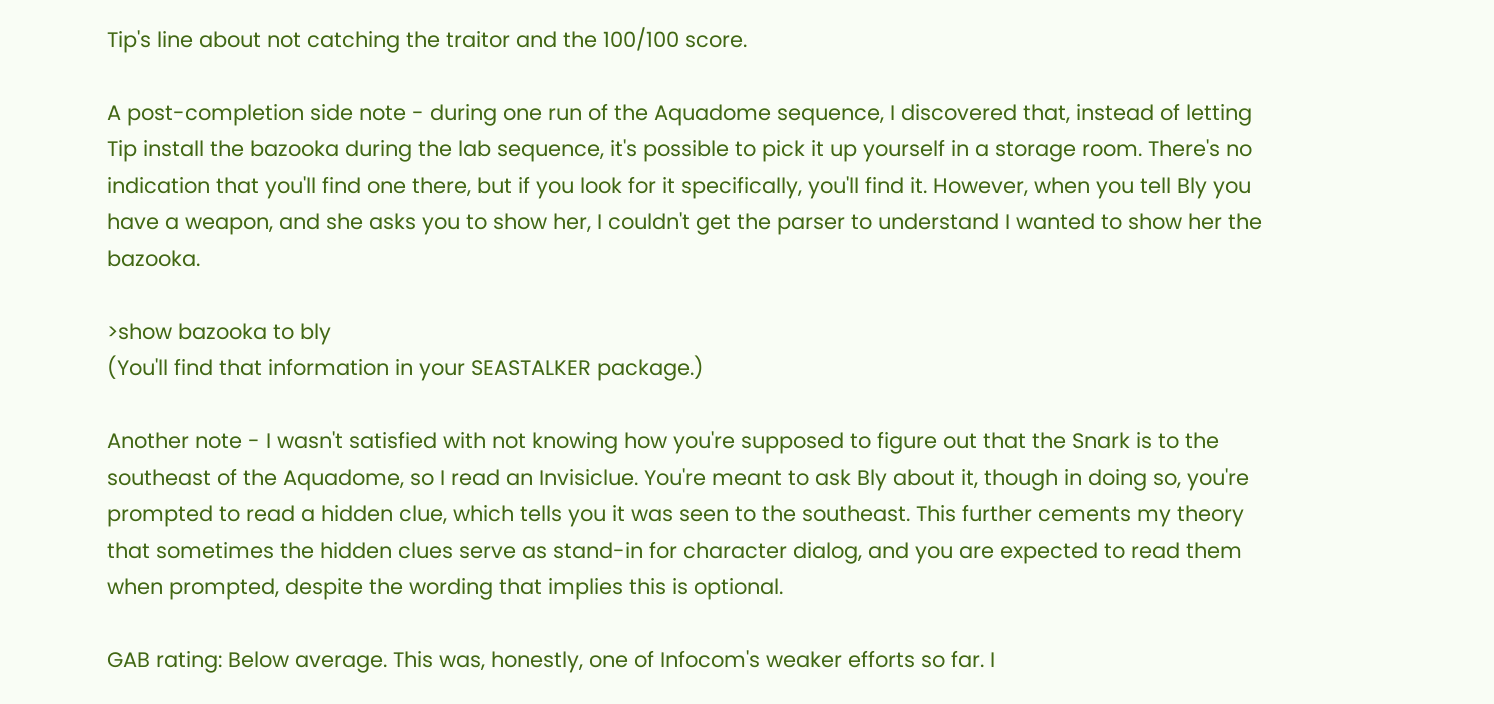Tip's line about not catching the traitor and the 100/100 score.

A post-completion side note - during one run of the Aquadome sequence, I discovered that, instead of letting Tip install the bazooka during the lab sequence, it's possible to pick it up yourself in a storage room. There's no indication that you'll find one there, but if you look for it specifically, you'll find it. However, when you tell Bly you have a weapon, and she asks you to show her, I couldn't get the parser to understand I wanted to show her the bazooka.

>show bazooka to bly
(You'll find that information in your SEASTALKER package.)

Another note - I wasn't satisfied with not knowing how you're supposed to figure out that the Snark is to the southeast of the Aquadome, so I read an Invisiclue. You're meant to ask Bly about it, though in doing so, you're prompted to read a hidden clue, which tells you it was seen to the southeast. This further cements my theory that sometimes the hidden clues serve as stand-in for character dialog, and you are expected to read them when prompted, despite the wording that implies this is optional.

GAB rating: Below average. This was, honestly, one of Infocom's weaker efforts so far. I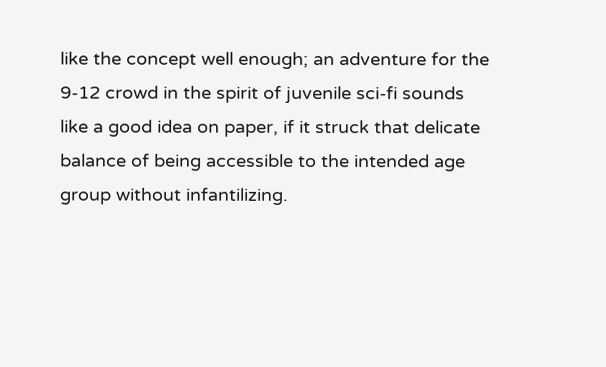like the concept well enough; an adventure for the 9-12 crowd in the spirit of juvenile sci-fi sounds like a good idea on paper, if it struck that delicate balance of being accessible to the intended age group without infantilizing.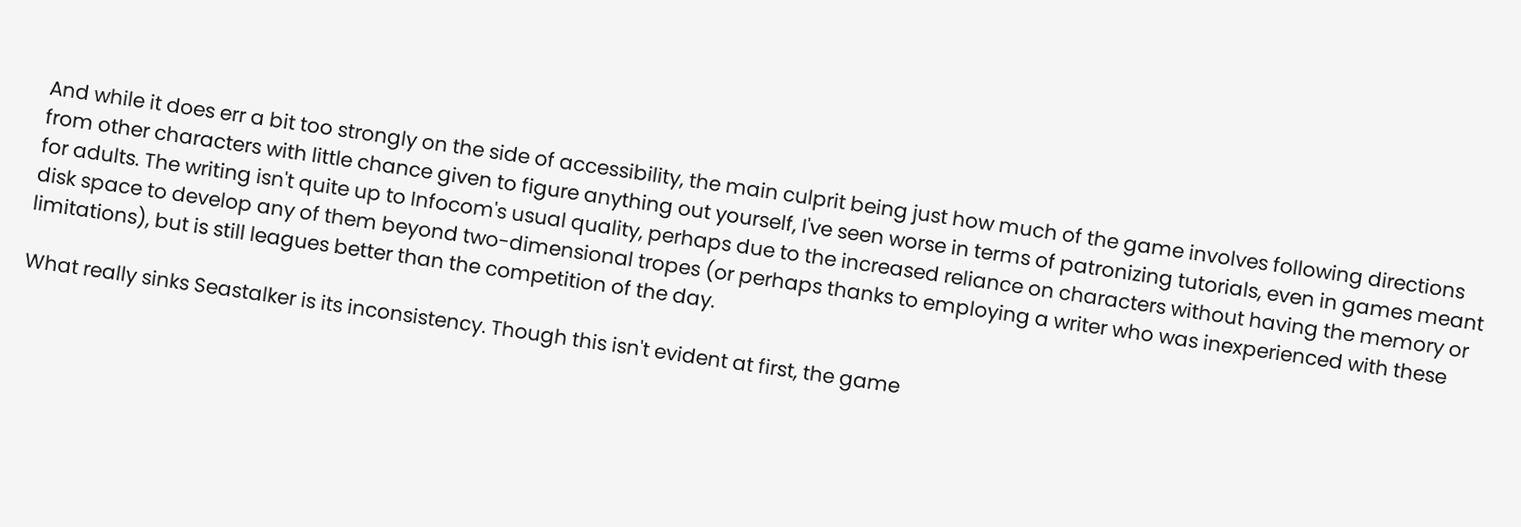And while it does err a bit too strongly on the side of accessibility, the main culprit being just how much of the game involves following directions from other characters with little chance given to figure anything out yourself, I've seen worse in terms of patronizing tutorials, even in games meant for adults. The writing isn't quite up to Infocom's usual quality, perhaps due to the increased reliance on characters without having the memory or disk space to develop any of them beyond two-dimensional tropes (or perhaps thanks to employing a writer who was inexperienced with these limitations), but is still leagues better than the competition of the day.

What really sinks Seastalker is its inconsistency. Though this isn't evident at first, the game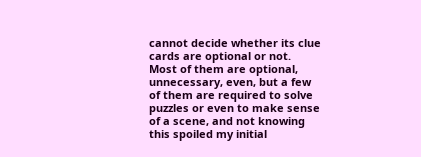cannot decide whether its clue cards are optional or not. Most of them are optional, unnecessary, even, but a few of them are required to solve puzzles or even to make sense of a scene, and not knowing this spoiled my initial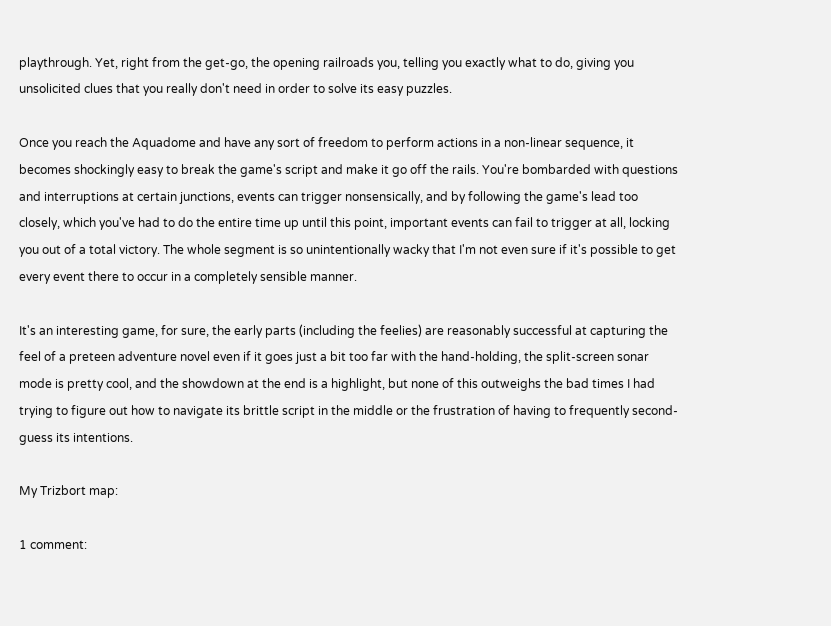playthrough. Yet, right from the get-go, the opening railroads you, telling you exactly what to do, giving you unsolicited clues that you really don't need in order to solve its easy puzzles.

Once you reach the Aquadome and have any sort of freedom to perform actions in a non-linear sequence, it becomes shockingly easy to break the game's script and make it go off the rails. You're bombarded with questions and interruptions at certain junctions, events can trigger nonsensically, and by following the game's lead too closely, which you've had to do the entire time up until this point, important events can fail to trigger at all, locking you out of a total victory. The whole segment is so unintentionally wacky that I'm not even sure if it's possible to get every event there to occur in a completely sensible manner.

It's an interesting game, for sure, the early parts (including the feelies) are reasonably successful at capturing the feel of a preteen adventure novel even if it goes just a bit too far with the hand-holding, the split-screen sonar mode is pretty cool, and the showdown at the end is a highlight, but none of this outweighs the bad times I had trying to figure out how to navigate its brittle script in the middle or the frustration of having to frequently second-guess its intentions.

My Trizbort map:

1 comment: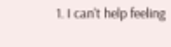1. I can't help feeling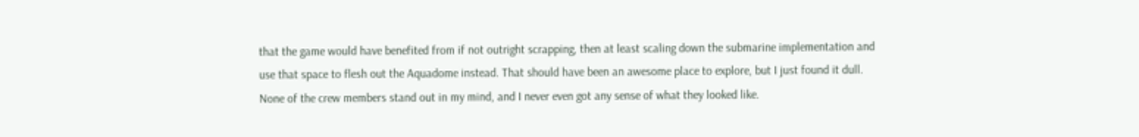that the game would have benefited from if not outright scrapping, then at least scaling down the submarine implementation and use that space to flesh out the Aquadome instead. That should have been an awesome place to explore, but I just found it dull. None of the crew members stand out in my mind, and I never even got any sense of what they looked like.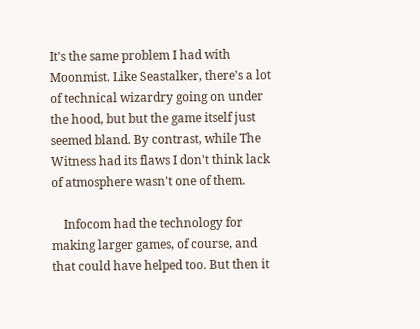It's the same problem I had with Moonmist. Like Seastalker, there's a lot of technical wizardry going on under the hood, but but the game itself just seemed bland. By contrast, while The Witness had its flaws I don't think lack of atmosphere wasn't one of them.

    Infocom had the technology for making larger games, of course, and that could have helped too. But then it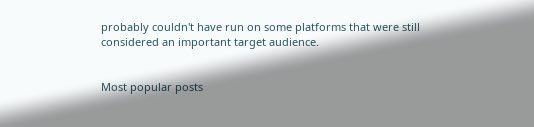probably couldn't have run on some platforms that were still considered an important target audience.


Most popular posts